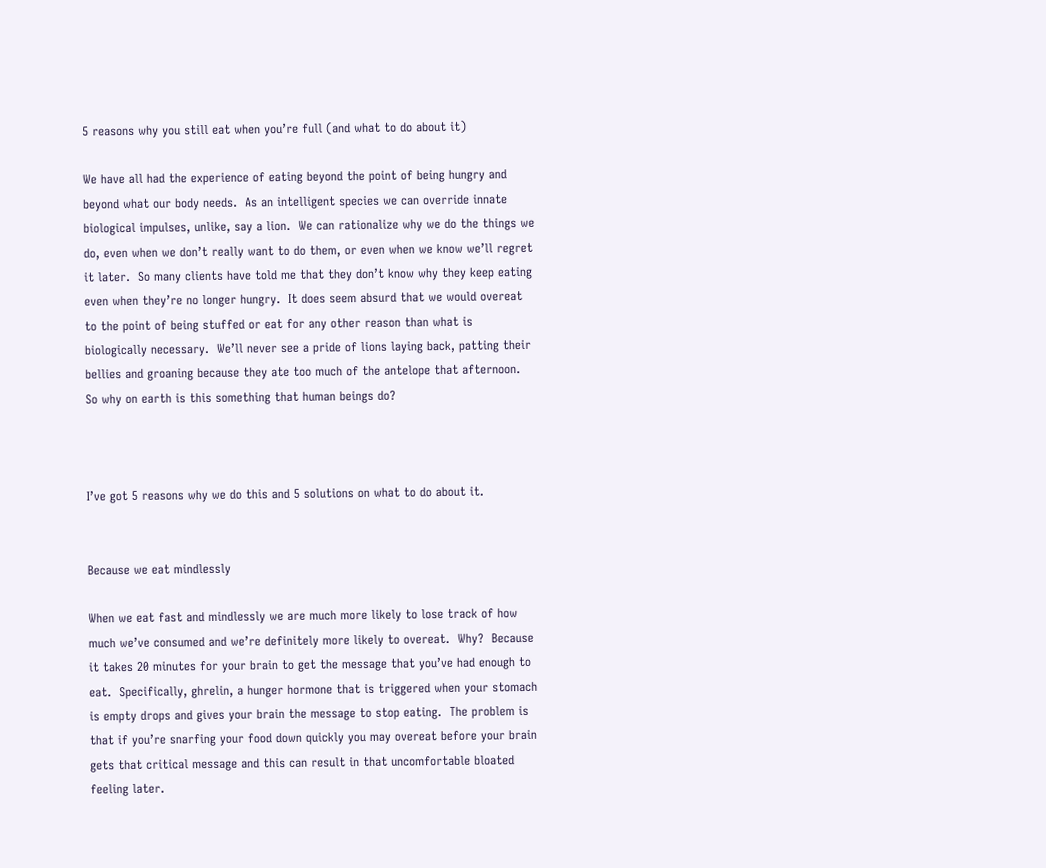5 reasons why you still eat when you’re full (and what to do about it)

We have all had the experience of eating beyond the point of being hungry and beyond what our body needs.  As an intelligent species we can override innate biological impulses, unlike, say a lion.  We can rationalize why we do the things we do, even when we don’t really want to do them, or even when we know we’ll regret it later.  So many clients have told me that they don’t know why they keep eating even when they’re no longer hungry.  It does seem absurd that we would overeat to the point of being stuffed or eat for any other reason than what is biologically necessary.  We’ll never see a pride of lions laying back, patting their bellies and groaning because they ate too much of the antelope that afternoon.  So why on earth is this something that human beings do?



I’ve got 5 reasons why we do this and 5 solutions on what to do about it.


Because we eat mindlessly

When we eat fast and mindlessly we are much more likely to lose track of how much we’ve consumed and we’re definitely more likely to overeat.  Why?  Because it takes 20 minutes for your brain to get the message that you’ve had enough to eat.  Specifically, ghrelin, a hunger hormone that is triggered when your stomach is empty drops and gives your brain the message to stop eating.  The problem is that if you’re snarfing your food down quickly you may overeat before your brain gets that critical message and this can result in that uncomfortable bloated feeling later.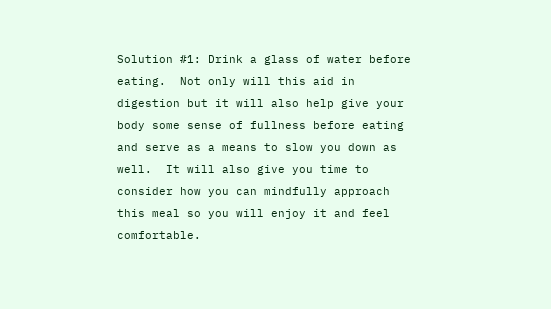Solution #1: Drink a glass of water before eating.  Not only will this aid in digestion but it will also help give your body some sense of fullness before eating and serve as a means to slow you down as well.  It will also give you time to consider how you can mindfully approach this meal so you will enjoy it and feel comfortable.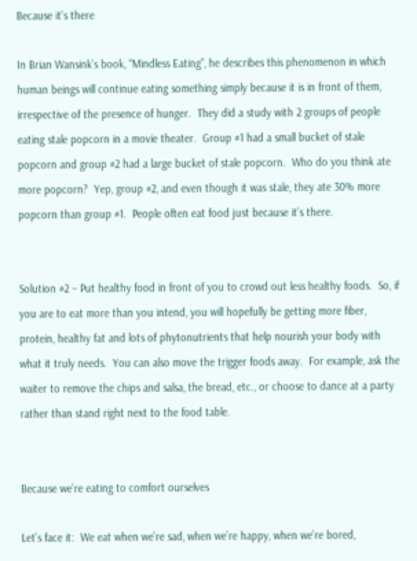Because it’s there

In Brian Wansink’s book, “Mindless Eating”, he describes this phenomenon in which human beings will continue eating something simply because it is in front of them, irrespective of the presence of hunger.  They did a study with 2 groups of people eating stale popcorn in a movie theater.  Group #1 had a small bucket of stale popcorn and group #2 had a large bucket of stale popcorn.  Who do you think ate more popcorn?  Yep, group #2, and even though it was stale, they ate 30% more popcorn than group #1.  People often eat food just because it’s there.


Solution #2 – Put healthy food in front of you to crowd out less healthy foods.  So, if you are to eat more than you intend, you will hopefully be getting more fiber, protein, healthy fat and lots of phytonutrients that help nourish your body with what it truly needs.  You can also move the trigger foods away.  For example, ask the waiter to remove the chips and salsa, the bread, etc., or choose to dance at a party rather than stand right next to the food table.


Because we’re eating to comfort ourselves

Let’s face it:  We eat when we’re sad, when we’re happy, when we’re bored,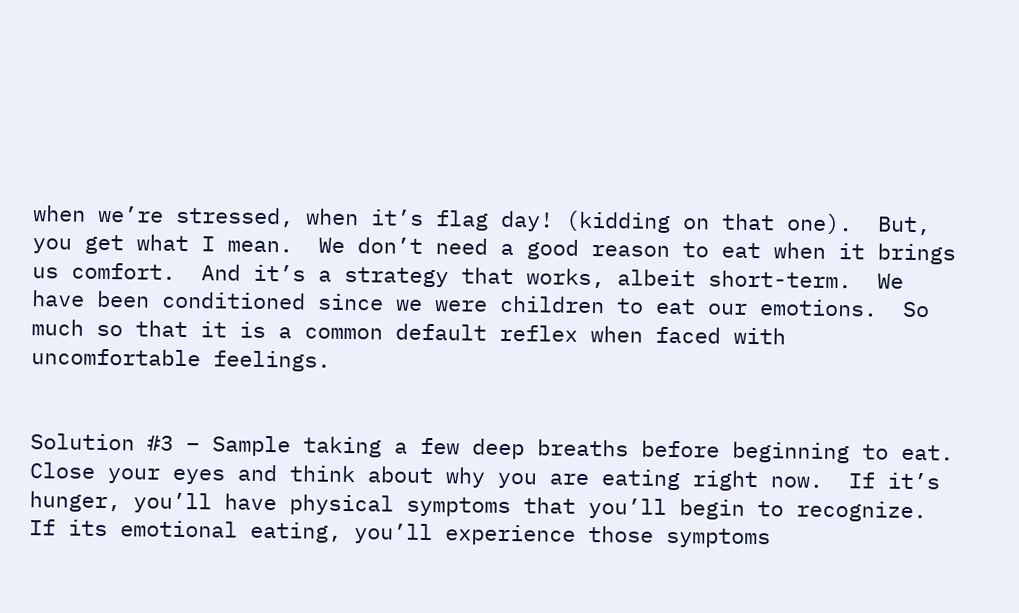when we’re stressed, when it’s flag day! (kidding on that one).  But, you get what I mean.  We don’t need a good reason to eat when it brings us comfort.  And it’s a strategy that works, albeit short-term.  We have been conditioned since we were children to eat our emotions.  So much so that it is a common default reflex when faced with uncomfortable feelings.


Solution #3 – Sample taking a few deep breaths before beginning to eat.  Close your eyes and think about why you are eating right now.  If it’s hunger, you’ll have physical symptoms that you’ll begin to recognize. If its emotional eating, you’ll experience those symptoms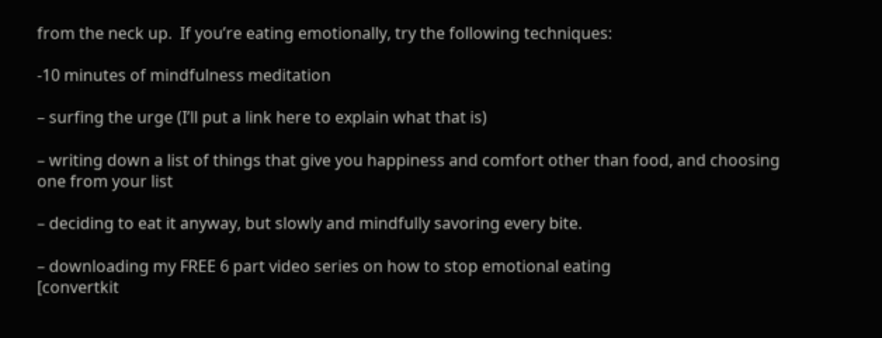from the neck up.  If you’re eating emotionally, try the following techniques:

-10 minutes of mindfulness meditation

– surfing the urge (I’ll put a link here to explain what that is)

– writing down a list of things that give you happiness and comfort other than food, and choosing    one from your list

– deciding to eat it anyway, but slowly and mindfully savoring every bite.

– downloading my FREE 6 part video series on how to stop emotional eating
[convertkit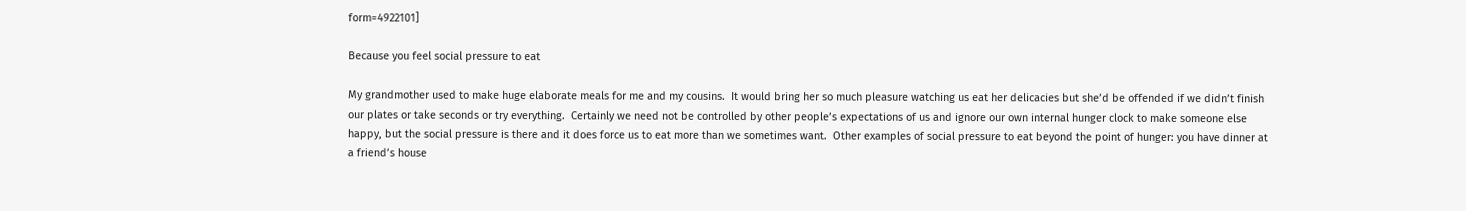form=4922101]

Because you feel social pressure to eat

My grandmother used to make huge elaborate meals for me and my cousins.  It would bring her so much pleasure watching us eat her delicacies but she’d be offended if we didn’t finish our plates or take seconds or try everything.  Certainly we need not be controlled by other people’s expectations of us and ignore our own internal hunger clock to make someone else happy, but the social pressure is there and it does force us to eat more than we sometimes want.  Other examples of social pressure to eat beyond the point of hunger: you have dinner at a friend’s house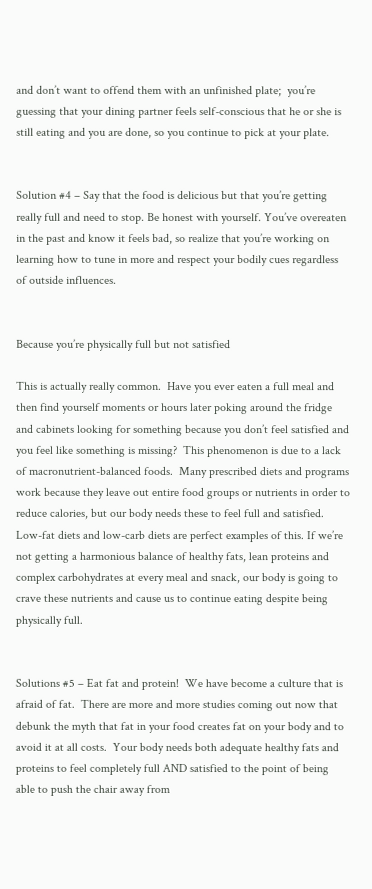and don’t want to offend them with an unfinished plate;  you’re guessing that your dining partner feels self-conscious that he or she is still eating and you are done, so you continue to pick at your plate.


Solution #4 – Say that the food is delicious but that you’re getting really full and need to stop. Be honest with yourself. You’ve overeaten in the past and know it feels bad, so realize that you’re working on learning how to tune in more and respect your bodily cues regardless of outside influences.


Because you’re physically full but not satisfied

This is actually really common.  Have you ever eaten a full meal and then find yourself moments or hours later poking around the fridge and cabinets looking for something because you don’t feel satisfied and you feel like something is missing?  This phenomenon is due to a lack of macronutrient-balanced foods.  Many prescribed diets and programs work because they leave out entire food groups or nutrients in order to reduce calories, but our body needs these to feel full and satisfied.  Low-fat diets and low-carb diets are perfect examples of this. If we’re not getting a harmonious balance of healthy fats, lean proteins and complex carbohydrates at every meal and snack, our body is going to crave these nutrients and cause us to continue eating despite being physically full.


Solutions #5 – Eat fat and protein!  We have become a culture that is afraid of fat.  There are more and more studies coming out now that debunk the myth that fat in your food creates fat on your body and to avoid it at all costs.  Your body needs both adequate healthy fats and proteins to feel completely full AND satisfied to the point of being able to push the chair away from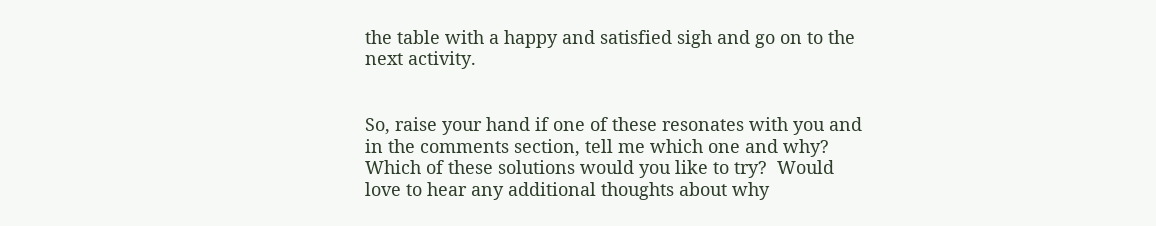the table with a happy and satisfied sigh and go on to the next activity.


So, raise your hand if one of these resonates with you and in the comments section, tell me which one and why?  Which of these solutions would you like to try?  Would love to hear any additional thoughts about why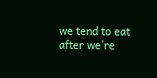we tend to eat after we’re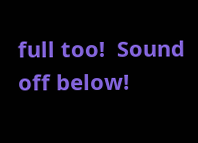full too!  Sound off below!